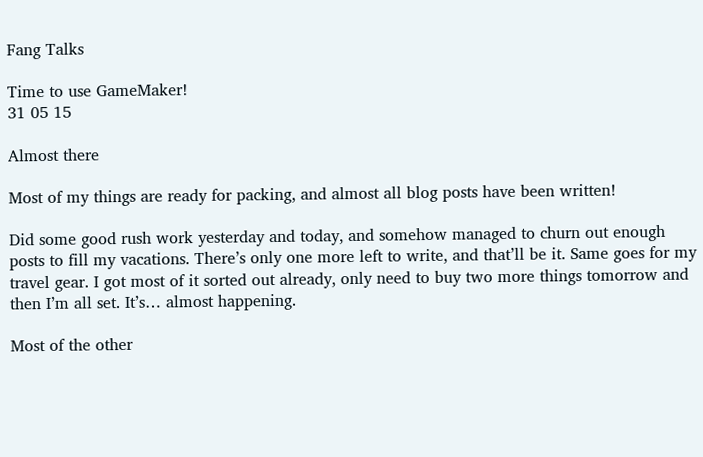Fang Talks

Time to use GameMaker!
31 05 15

Almost there

Most of my things are ready for packing, and almost all blog posts have been written!

Did some good rush work yesterday and today, and somehow managed to churn out enough posts to fill my vacations. There’s only one more left to write, and that’ll be it. Same goes for my travel gear. I got most of it sorted out already, only need to buy two more things tomorrow and then I’m all set. It’s… almost happening.

Most of the other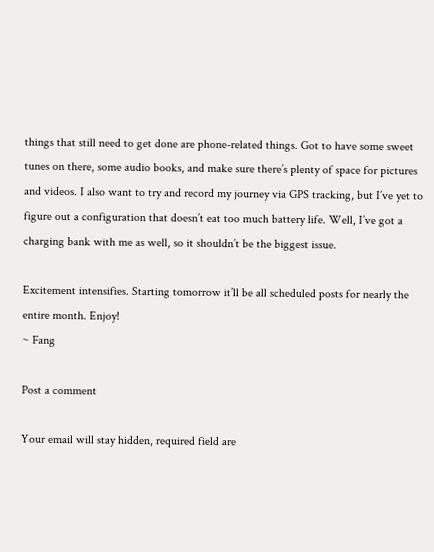things that still need to get done are phone-related things. Got to have some sweet tunes on there, some audio books, and make sure there’s plenty of space for pictures and videos. I also want to try and record my journey via GPS tracking, but I’ve yet to figure out a configuration that doesn’t eat too much battery life. Well, I’ve got a charging bank with me as well, so it shouldn’t be the biggest issue.

Excitement intensifies. Starting tomorrow it’ll be all scheduled posts for nearly the entire month. Enjoy!
~ Fang

Post a comment

Your email will stay hidden, required field are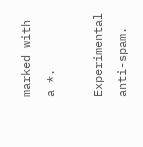marked with a *.

Experimental anti-spam.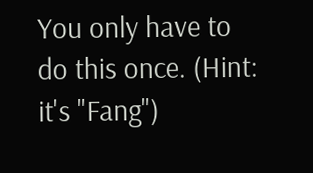You only have to do this once. (Hint: it's "Fang")